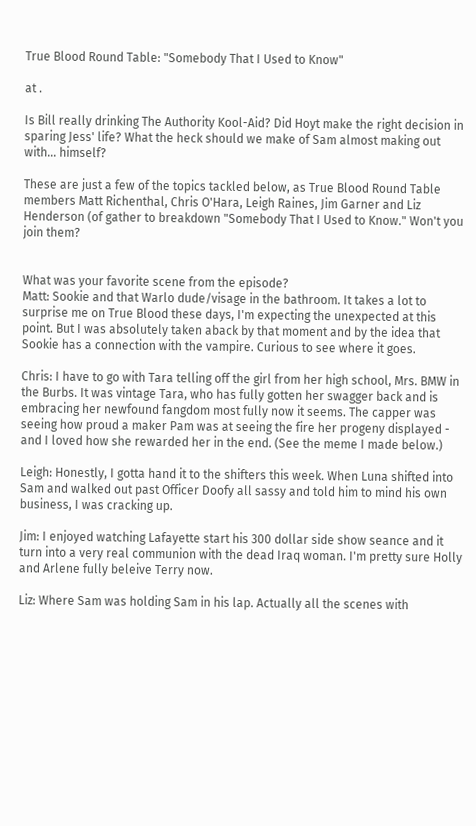True Blood Round Table: "Somebody That I Used to Know"

at .

Is Bill really drinking The Authority Kool-Aid? Did Hoyt make the right decision in sparing Jess' life? What the heck should we make of Sam almost making out with... himself?

These are just a few of the topics tackled below, as True Blood Round Table members Matt Richenthal, Chris O'Hara, Leigh Raines, Jim Garner and Liz Henderson (of gather to breakdown "Somebody That I Used to Know." Won't you join them?


What was your favorite scene from the episode?
Matt: Sookie and that Warlo dude/visage in the bathroom. It takes a lot to surprise me on True Blood these days, I'm expecting the unexpected at this point. But I was absolutely taken aback by that moment and by the idea that Sookie has a connection with the vampire. Curious to see where it goes.

Chris: I have to go with Tara telling off the girl from her high school, Mrs. BMW in the Burbs. It was vintage Tara, who has fully gotten her swagger back and is embracing her newfound fangdom most fully now it seems. The capper was seeing how proud a maker Pam was at seeing the fire her progeny displayed - and I loved how she rewarded her in the end. (See the meme I made below.)

Leigh: Honestly, I gotta hand it to the shifters this week. When Luna shifted into Sam and walked out past Officer Doofy all sassy and told him to mind his own business, I was cracking up.

Jim: I enjoyed watching Lafayette start his 300 dollar side show seance and it turn into a very real communion with the dead Iraq woman. I'm pretty sure Holly and Arlene fully beleive Terry now.

Liz: Where Sam was holding Sam in his lap. Actually all the scenes with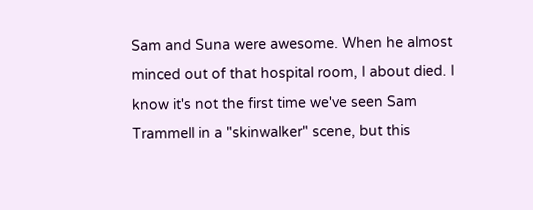Sam and Suna were awesome. When he almost minced out of that hospital room, I about died. I know it's not the first time we've seen Sam Trammell in a "skinwalker" scene, but this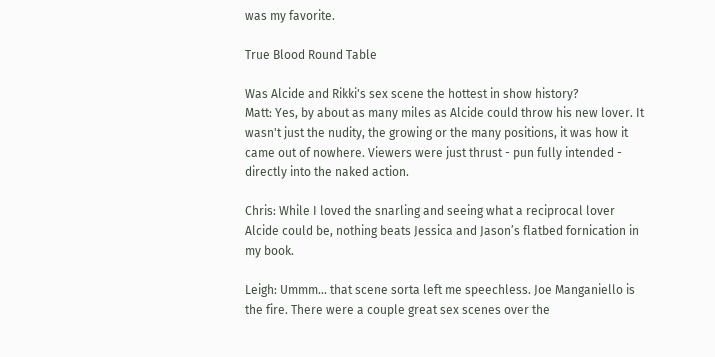was my favorite.

True Blood Round Table

Was Alcide and Rikki's sex scene the hottest in show history?
Matt: Yes, by about as many miles as Alcide could throw his new lover. It wasn't just the nudity, the growing or the many positions, it was how it came out of nowhere. Viewers were just thrust - pun fully intended - directly into the naked action.

Chris: While I loved the snarling and seeing what a reciprocal lover Alcide could be, nothing beats Jessica and Jason’s flatbed fornication in my book.

Leigh: Ummm... that scene sorta left me speechless. Joe Manganiello is the fire. There were a couple great sex scenes over the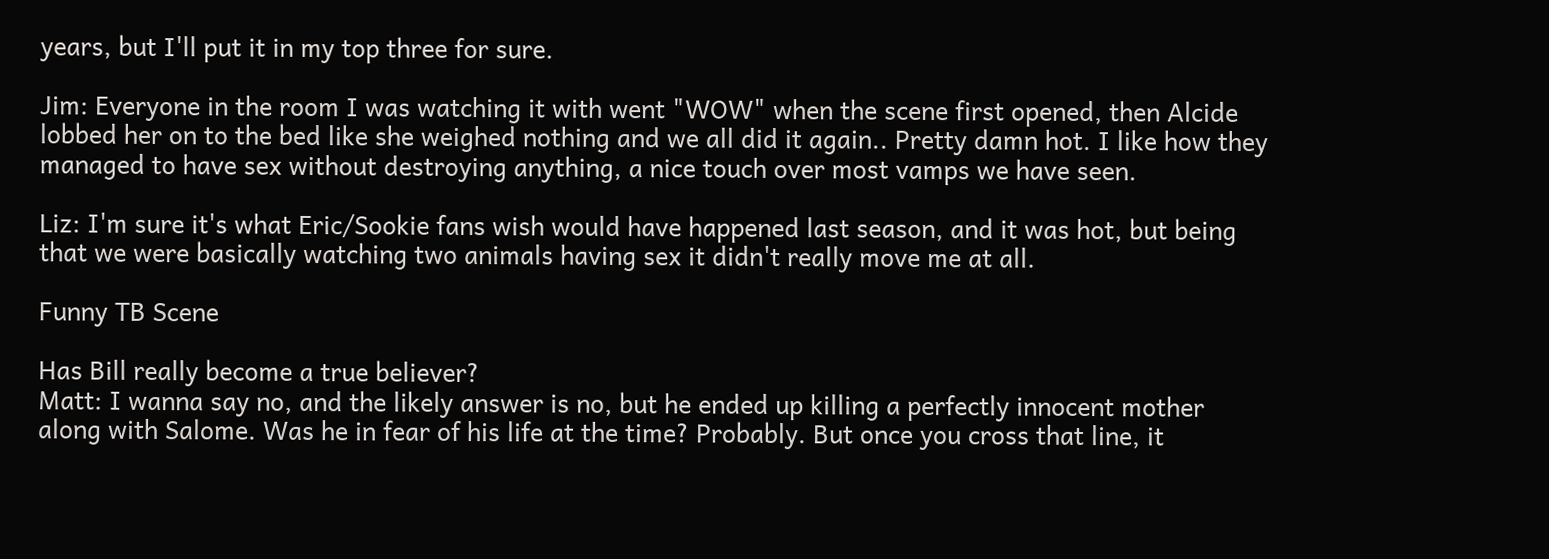years, but I'll put it in my top three for sure.

Jim: Everyone in the room I was watching it with went "WOW" when the scene first opened, then Alcide lobbed her on to the bed like she weighed nothing and we all did it again.. Pretty damn hot. I like how they managed to have sex without destroying anything, a nice touch over most vamps we have seen.

Liz: I'm sure it's what Eric/Sookie fans wish would have happened last season, and it was hot, but being that we were basically watching two animals having sex it didn't really move me at all.

Funny TB Scene

Has Bill really become a true believer?
Matt: I wanna say no, and the likely answer is no, but he ended up killing a perfectly innocent mother along with Salome. Was he in fear of his life at the time? Probably. But once you cross that line, it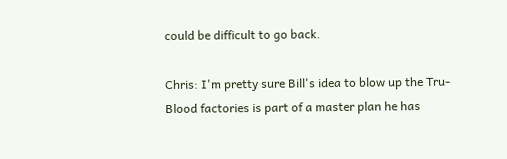could be difficult to go back.

Chris: I'm pretty sure Bill's idea to blow up the Tru-Blood factories is part of a master plan he has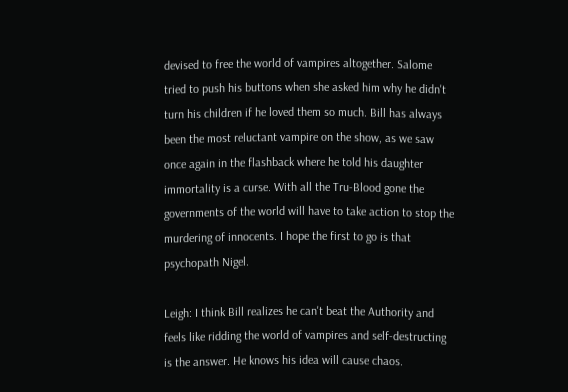devised to free the world of vampires altogether. Salome tried to push his buttons when she asked him why he didn't turn his children if he loved them so much. Bill has always been the most reluctant vampire on the show, as we saw once again in the flashback where he told his daughter immortality is a curse. With all the Tru-Blood gone the governments of the world will have to take action to stop the murdering of innocents. I hope the first to go is that psychopath Nigel.

Leigh: I think Bill realizes he can't beat the Authority and feels like ridding the world of vampires and self-destructing is the answer. He knows his idea will cause chaos.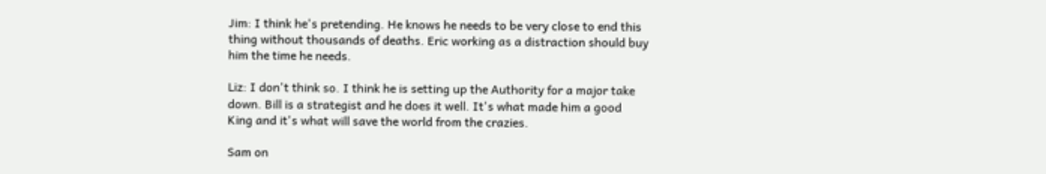Jim: I think he's pretending. He knows he needs to be very close to end this thing without thousands of deaths. Eric working as a distraction should buy him the time he needs.

Liz: I don't think so. I think he is setting up the Authority for a major take down. Bill is a strategist and he does it well. It's what made him a good King and it's what will save the world from the crazies.

Sam on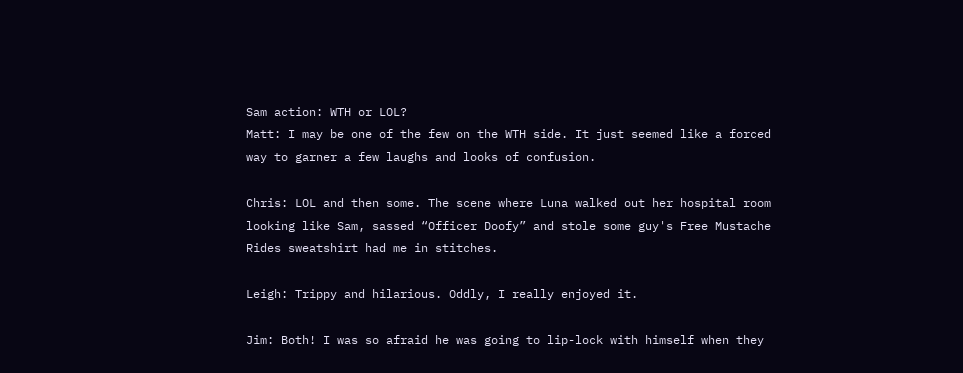Sam action: WTH or LOL?
Matt: I may be one of the few on the WTH side. It just seemed like a forced way to garner a few laughs and looks of confusion.

Chris: LOL and then some. The scene where Luna walked out her hospital room looking like Sam, sassed “Officer Doofy” and stole some guy's Free Mustache Rides sweatshirt had me in stitches.

Leigh: Trippy and hilarious. Oddly, I really enjoyed it.

Jim: Both! I was so afraid he was going to lip-lock with himself when they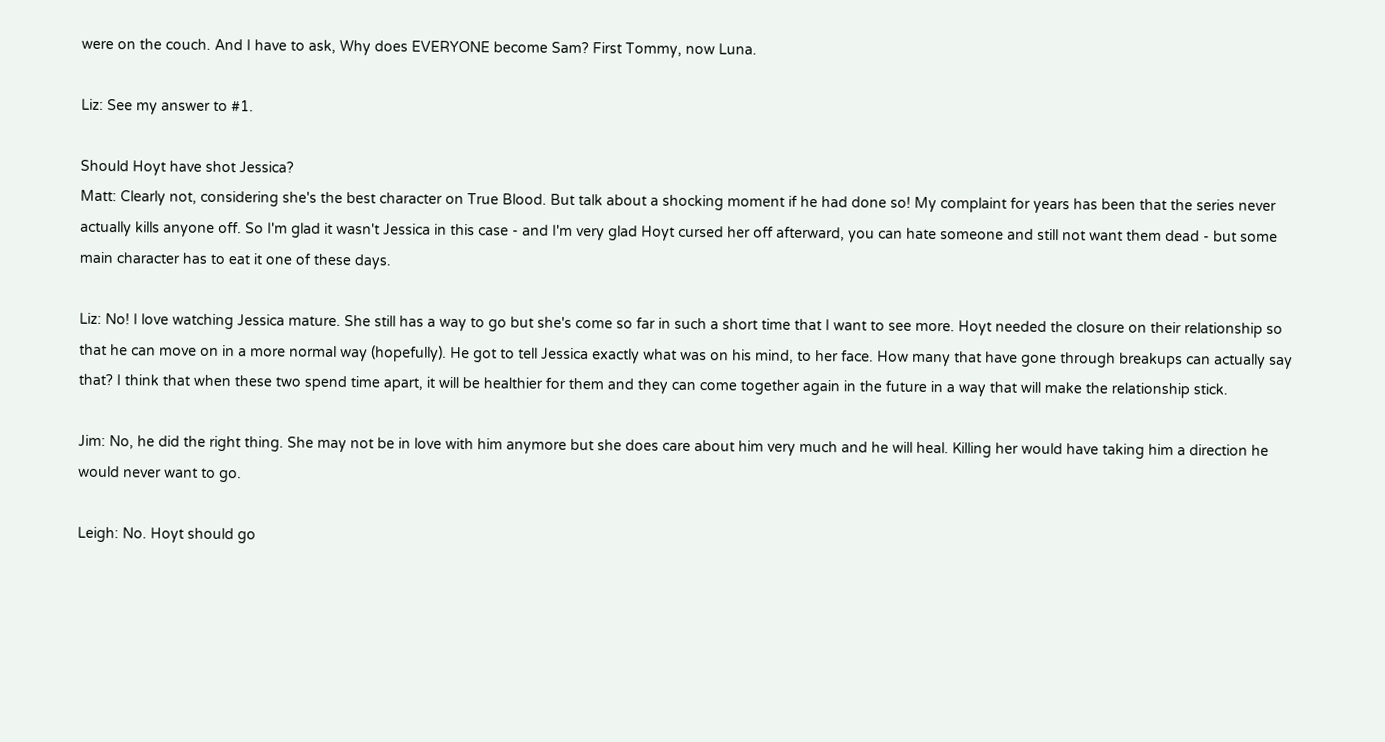were on the couch. And I have to ask, Why does EVERYONE become Sam? First Tommy, now Luna.

Liz: See my answer to #1.

Should Hoyt have shot Jessica?
Matt: Clearly not, considering she's the best character on True Blood. But talk about a shocking moment if he had done so! My complaint for years has been that the series never actually kills anyone off. So I'm glad it wasn't Jessica in this case - and I'm very glad Hoyt cursed her off afterward, you can hate someone and still not want them dead - but some main character has to eat it one of these days.

Liz: No! I love watching Jessica mature. She still has a way to go but she's come so far in such a short time that I want to see more. Hoyt needed the closure on their relationship so that he can move on in a more normal way (hopefully). He got to tell Jessica exactly what was on his mind, to her face. How many that have gone through breakups can actually say that? I think that when these two spend time apart, it will be healthier for them and they can come together again in the future in a way that will make the relationship stick.

Jim: No, he did the right thing. She may not be in love with him anymore but she does care about him very much and he will heal. Killing her would have taking him a direction he would never want to go.

Leigh: No. Hoyt should go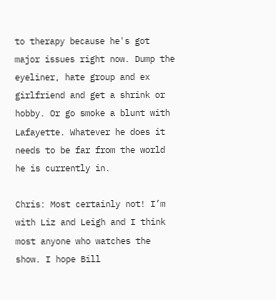to therapy because he's got major issues right now. Dump the eyeliner, hate group and ex girlfriend and get a shrink or hobby. Or go smoke a blunt with Lafayette. Whatever he does it needs to be far from the world he is currently in.

Chris: Most certainly not! I’m with Liz and Leigh and I think most anyone who watches the show. I hope Bill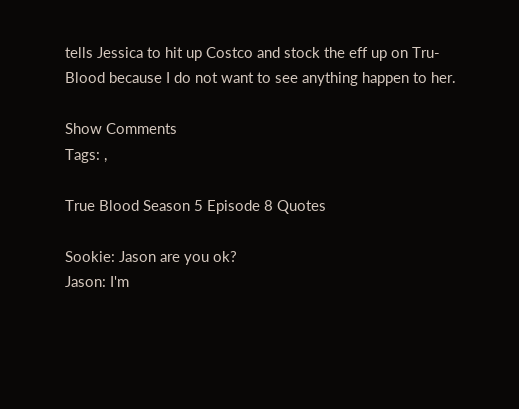tells Jessica to hit up Costco and stock the eff up on Tru-Blood because I do not want to see anything happen to her.

Show Comments
Tags: ,

True Blood Season 5 Episode 8 Quotes

Sookie: Jason are you ok?
Jason: I'm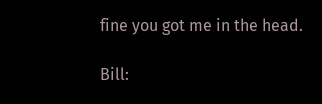fine you got me in the head.

Bill: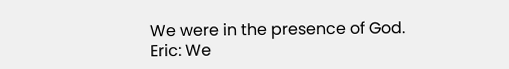We were in the presence of God.
Eric: We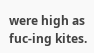were high as fuc-ing kites.